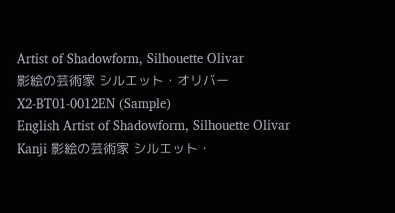Artist of Shadowform, Silhouette Olivar
影絵の芸術家 シルエット・オリバー
X2-BT01-0012EN (Sample)
English Artist of Shadowform, Silhouette Olivar
Kanji 影絵の芸術家 シルエット・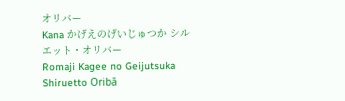オリバー
Kana かげえのげいじゅつか シルエット・オリバー
Romaji Kagee no Geijutsuka Shiruetto Oribā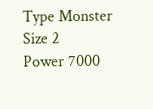Type Monster
Size 2
Power 7000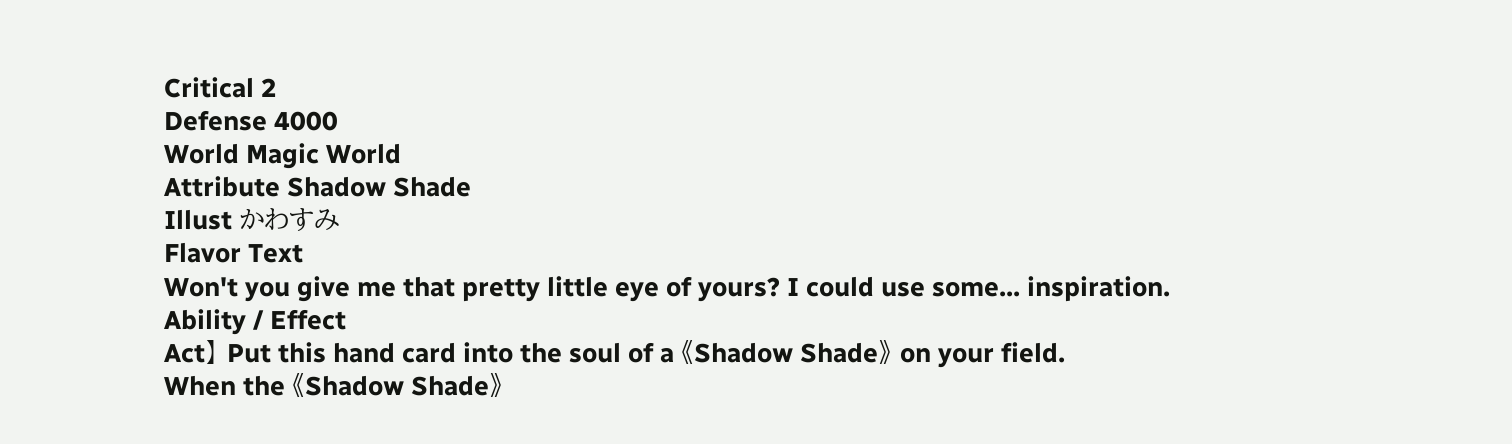Critical 2
Defense 4000
World Magic World
Attribute Shadow Shade
Illust かわすみ
Flavor Text
Won't you give me that pretty little eye of yours? I could use some... inspiration.
Ability / Effect
Act】 Put this hand card into the soul of a 《Shadow Shade》 on your field.
When the 《Shadow Shade》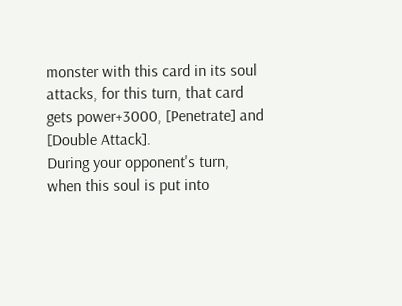monster with this card in its soul attacks, for this turn, that card gets power+3000, [Penetrate] and [Double Attack].
During your opponent's turn, when this soul is put into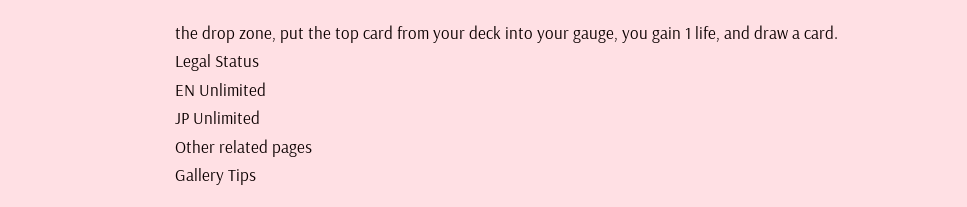the drop zone, put the top card from your deck into your gauge, you gain 1 life, and draw a card.
Legal Status
EN Unlimited
JP Unlimited
Other related pages
Gallery Tips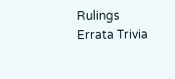Rulings
Errata Trivia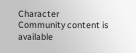Character
Community content is available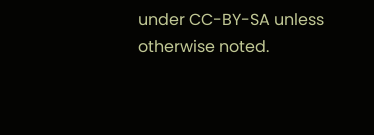under CC-BY-SA unless otherwise noted.